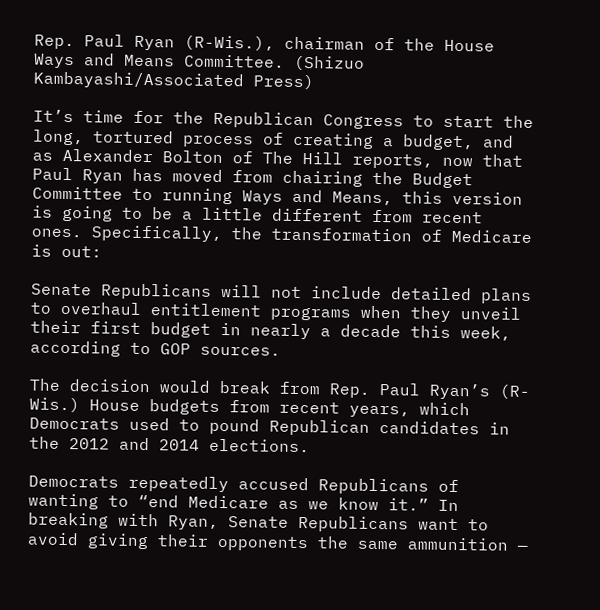Rep. Paul Ryan (R-Wis.), chairman of the House Ways and Means Committee. (Shizuo Kambayashi/Associated Press)

It’s time for the Republican Congress to start the long, tortured process of creating a budget, and as Alexander Bolton of The Hill reports, now that Paul Ryan has moved from chairing the Budget Committee to running Ways and Means, this version is going to be a little different from recent ones. Specifically, the transformation of Medicare is out:

Senate Republicans will not include detailed plans to overhaul entitlement programs when they unveil their first budget in nearly a decade this week, according to GOP sources.

The decision would break from Rep. Paul Ryan’s (R-Wis.) House budgets from recent years, which Democrats used to pound Republican candidates in the 2012 and 2014 elections.

Democrats repeatedly accused Republicans of wanting to “end Medicare as we know it.” In breaking with Ryan, Senate Republicans want to avoid giving their opponents the same ammunition —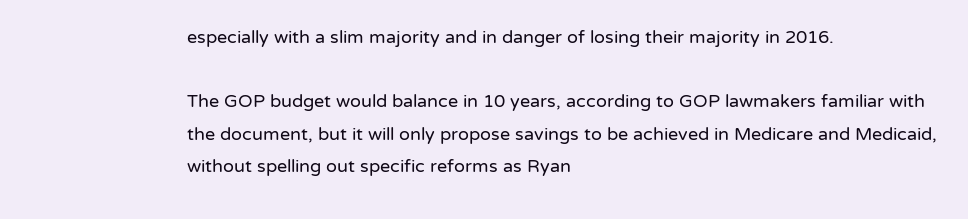especially with a slim majority and in danger of losing their majority in 2016.

The GOP budget would balance in 10 years, according to GOP lawmakers familiar with the document, but it will only propose savings to be achieved in Medicare and Medicaid, without spelling out specific reforms as Ryan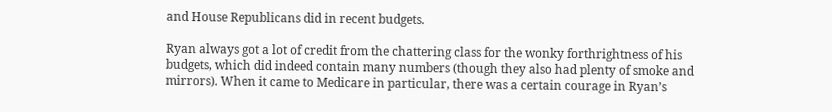and House Republicans did in recent budgets.

Ryan always got a lot of credit from the chattering class for the wonky forthrightness of his budgets, which did indeed contain many numbers (though they also had plenty of smoke and mirrors). When it came to Medicare in particular, there was a certain courage in Ryan’s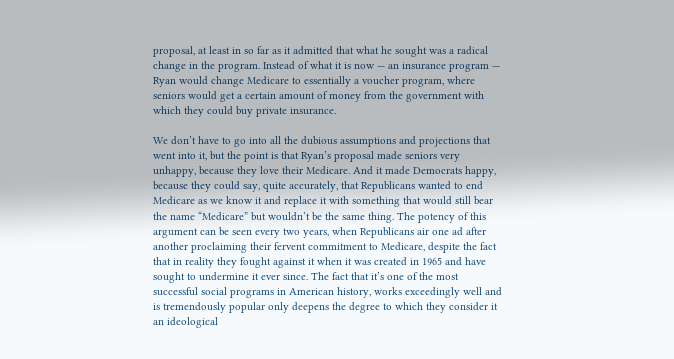proposal, at least in so far as it admitted that what he sought was a radical change in the program. Instead of what it is now — an insurance program — Ryan would change Medicare to essentially a voucher program, where seniors would get a certain amount of money from the government with which they could buy private insurance.

We don’t have to go into all the dubious assumptions and projections that went into it, but the point is that Ryan’s proposal made seniors very unhappy, because they love their Medicare. And it made Democrats happy, because they could say, quite accurately, that Republicans wanted to end Medicare as we know it and replace it with something that would still bear the name “Medicare” but wouldn’t be the same thing. The potency of this argument can be seen every two years, when Republicans air one ad after another proclaiming their fervent commitment to Medicare, despite the fact that in reality they fought against it when it was created in 1965 and have sought to undermine it ever since. The fact that it’s one of the most successful social programs in American history, works exceedingly well and is tremendously popular only deepens the degree to which they consider it an ideological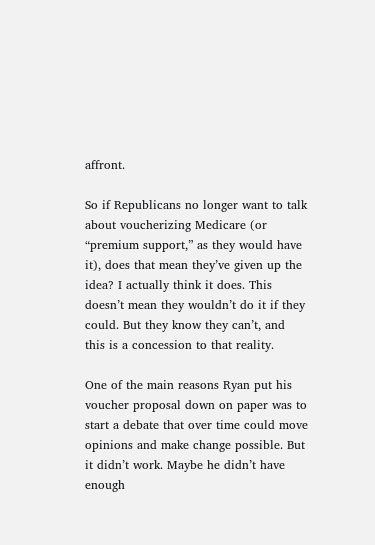affront.

So if Republicans no longer want to talk about voucherizing Medicare (or “premium support,” as they would have it), does that mean they’ve given up the idea? I actually think it does. This doesn’t mean they wouldn’t do it if they could. But they know they can’t, and this is a concession to that reality.

One of the main reasons Ryan put his voucher proposal down on paper was to start a debate that over time could move opinions and make change possible. But it didn’t work. Maybe he didn’t have enough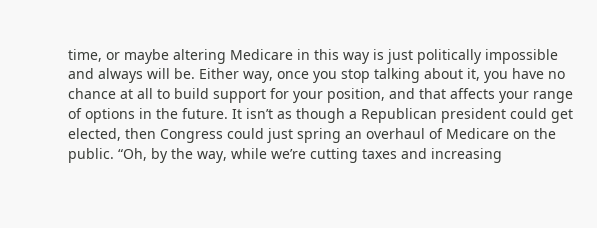time, or maybe altering Medicare in this way is just politically impossible and always will be. Either way, once you stop talking about it, you have no chance at all to build support for your position, and that affects your range of options in the future. It isn’t as though a Republican president could get elected, then Congress could just spring an overhaul of Medicare on the public. “Oh, by the way, while we’re cutting taxes and increasing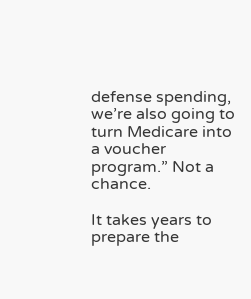defense spending, we’re also going to turn Medicare into a voucher program.” Not a chance.

It takes years to prepare the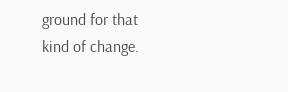ground for that kind of change.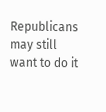Republicans may still want to do it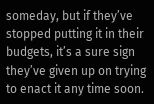someday, but if they’ve stopped putting it in their budgets, it’s a sure sign they’ve given up on trying to enact it any time soon.